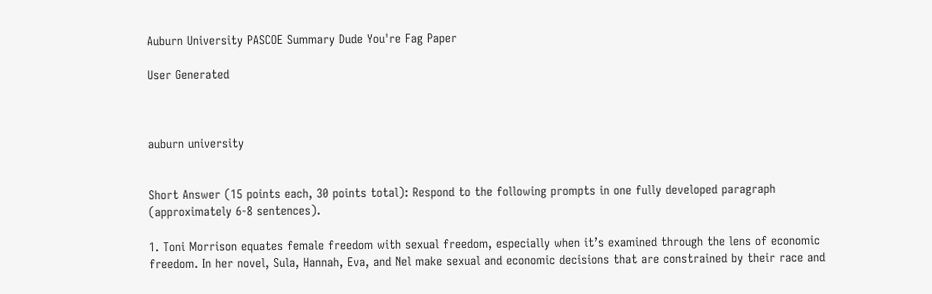Auburn University PASCOE Summary Dude You're Fag Paper

User Generated



auburn university


Short Answer (15 points each, 30 points total): Respond to the following prompts in one fully developed paragraph (approximately 6-8 sentences).

1. Toni Morrison equates female freedom with sexual freedom, especially when it’s examined through the lens of economic freedom. In her novel, Sula, Hannah, Eva, and Nel make sexual and economic decisions that are constrained by their race and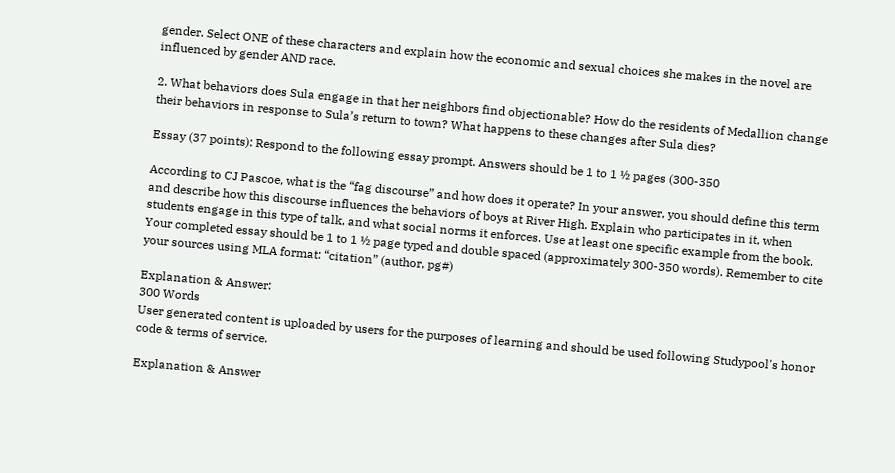gender. Select ONE of these characters and explain how the economic and sexual choices she makes in the novel are influenced by gender AND race.

2. What behaviors does Sula engage in that her neighbors find objectionable? How do the residents of Medallion change their behaviors in response to Sula’s return to town? What happens to these changes after Sula dies?

Essay (37 points): Respond to the following essay prompt. Answers should be 1 to 1 ½ pages (300-350

According to CJ Pascoe, what is the “fag discourse” and how does it operate? In your answer, you should define this term and describe how this discourse influences the behaviors of boys at River High. Explain who participates in it, when students engage in this type of talk, and what social norms it enforces. Use at least one specific example from the book. Your completed essay should be 1 to 1 ½ page typed and double spaced (approximately 300-350 words). Remember to cite your sources using MLA format: “citation” (author, pg#)

Explanation & Answer:
300 Words
User generated content is uploaded by users for the purposes of learning and should be used following Studypool's honor code & terms of service.

Explanation & Answer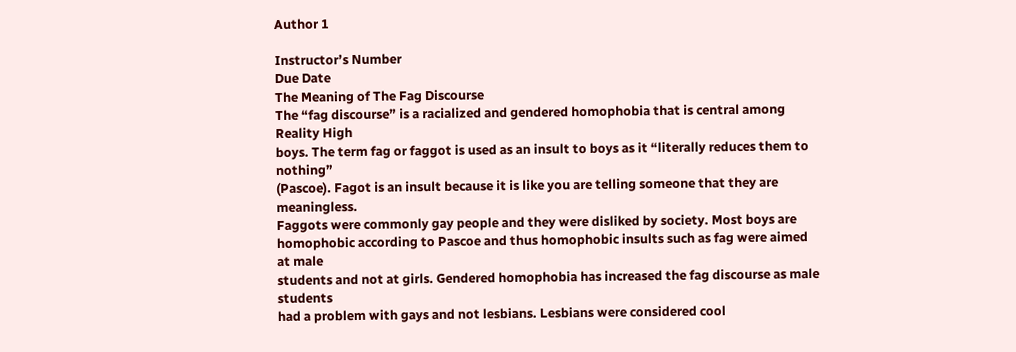Author 1

Instructor’s Number
Due Date
The Meaning of The Fag Discourse
The “fag discourse” is a racialized and gendered homophobia that is central among Reality High
boys. The term fag or faggot is used as an insult to boys as it “literally reduces them to nothing”
(Pascoe). Fagot is an insult because it is like you are telling someone that they are meaningless.
Faggots were commonly gay people and they were disliked by society. Most boys are
homophobic according to Pascoe and thus homophobic insults such as fag were aimed at male
students and not at girls. Gendered homophobia has increased the fag discourse as male students
had a problem with gays and not lesbians. Lesbians were considered cool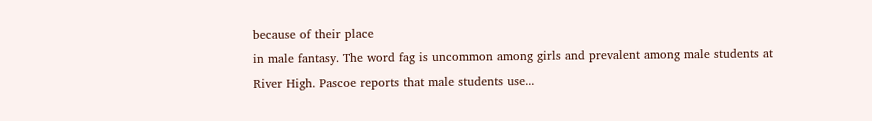because of their place
in male fantasy. The word fag is uncommon among girls and prevalent among male students at
River High. Pascoe reports that male students use...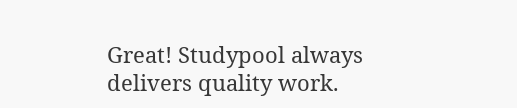Great! Studypool always delivers quality work.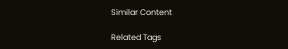Similar Content

Related Tags